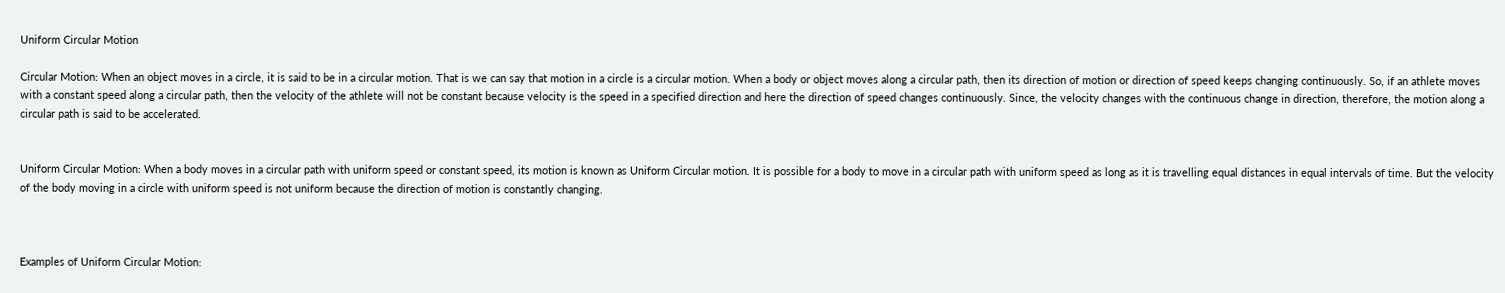Uniform Circular Motion

Circular Motion: When an object moves in a circle, it is said to be in a circular motion. That is we can say that motion in a circle is a circular motion. When a body or object moves along a circular path, then its direction of motion or direction of speed keeps changing continuously. So, if an athlete moves with a constant speed along a circular path, then the velocity of the athlete will not be constant because velocity is the speed in a specified direction and here the direction of speed changes continuously. Since, the velocity changes with the continuous change in direction, therefore, the motion along a circular path is said to be accelerated.


Uniform Circular Motion: When a body moves in a circular path with uniform speed or constant speed, its motion is known as Uniform Circular motion. It is possible for a body to move in a circular path with uniform speed as long as it is travelling equal distances in equal intervals of time. But the velocity of the body moving in a circle with uniform speed is not uniform because the direction of motion is constantly changing.



Examples of Uniform Circular Motion: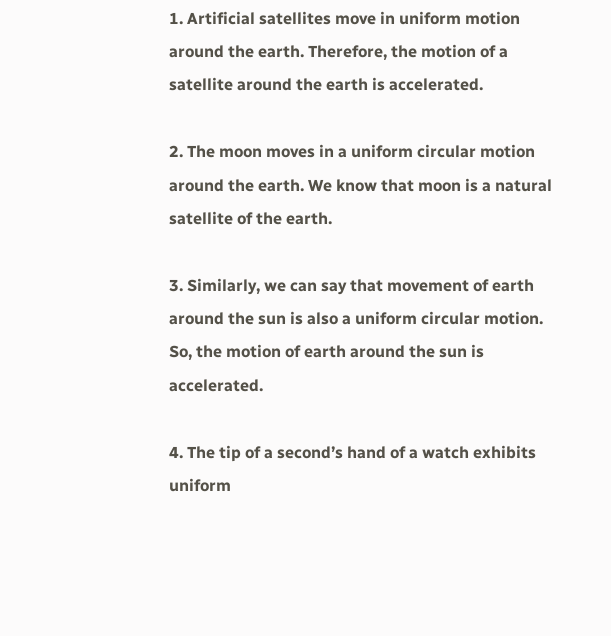1. Artificial satellites move in uniform motion around the earth. Therefore, the motion of a satellite around the earth is accelerated.

2. The moon moves in a uniform circular motion around the earth. We know that moon is a natural satellite of the earth.

3. Similarly, we can say that movement of earth around the sun is also a uniform circular motion. So, the motion of earth around the sun is accelerated.

4. The tip of a second’s hand of a watch exhibits uniform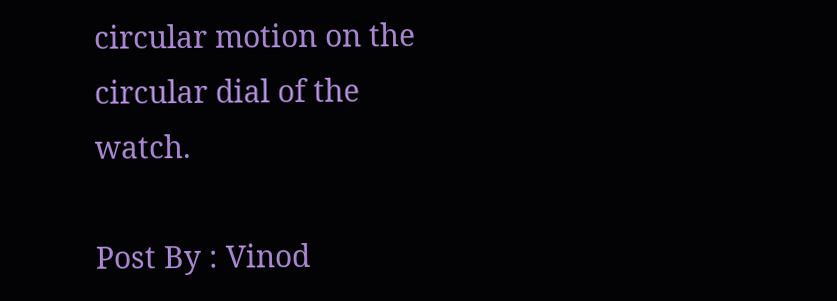circular motion on the circular dial of the watch.

Post By : Vinod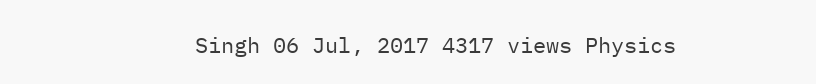Singh 06 Jul, 2017 4317 views Physics